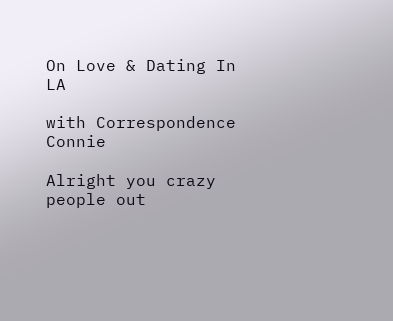On Love & Dating In LA

with Correspondence Connie

Alright you crazy people out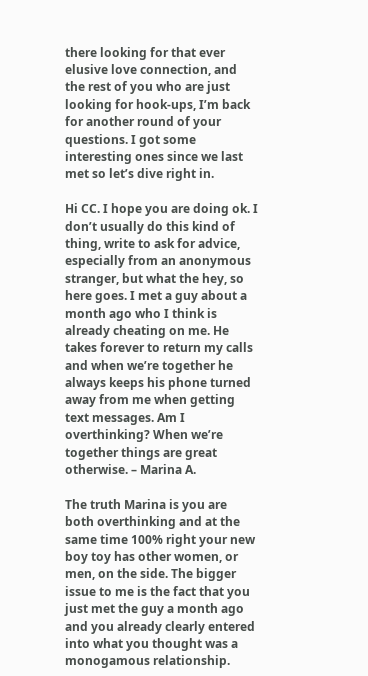there looking for that ever elusive love connection, and the rest of you who are just looking for hook-ups, I’m back for another round of your questions. I got some interesting ones since we last met so let’s dive right in.

Hi CC. I hope you are doing ok. I don’t usually do this kind of thing, write to ask for advice, especially from an anonymous stranger, but what the hey, so here goes. I met a guy about a month ago who I think is already cheating on me. He takes forever to return my calls and when we’re together he always keeps his phone turned away from me when getting text messages. Am I overthinking? When we’re together things are great otherwise. – Marina A.

The truth Marina is you are both overthinking and at the same time 100% right your new boy toy has other women, or men, on the side. The bigger issue to me is the fact that you just met the guy a month ago and you already clearly entered into what you thought was a monogamous relationship.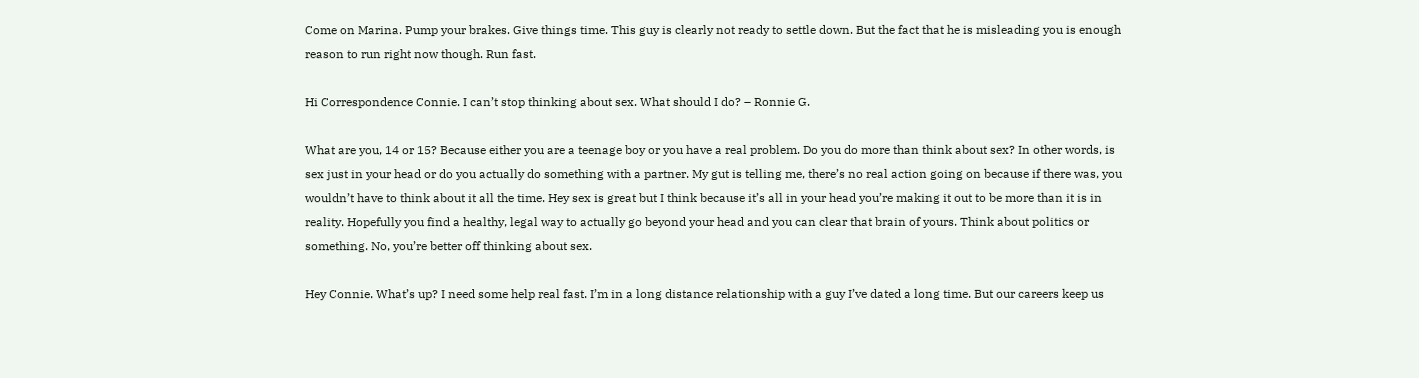Come on Marina. Pump your brakes. Give things time. This guy is clearly not ready to settle down. But the fact that he is misleading you is enough reason to run right now though. Run fast.

Hi Correspondence Connie. I can’t stop thinking about sex. What should I do? – Ronnie G.

What are you, 14 or 15? Because either you are a teenage boy or you have a real problem. Do you do more than think about sex? In other words, is sex just in your head or do you actually do something with a partner. My gut is telling me, there’s no real action going on because if there was, you wouldn’t have to think about it all the time. Hey sex is great but I think because it’s all in your head you’re making it out to be more than it is in reality. Hopefully you find a healthy, legal way to actually go beyond your head and you can clear that brain of yours. Think about politics or something. No, you’re better off thinking about sex.

Hey Connie. What’s up? I need some help real fast. I’m in a long distance relationship with a guy I’ve dated a long time. But our careers keep us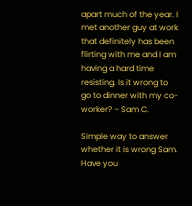apart much of the year. I met another guy at work that definitely has been flirting with me and I am having a hard time resisting. Is it wrong to go to dinner with my co-worker? – Sam C.

Simple way to answer whether it is wrong Sam. Have you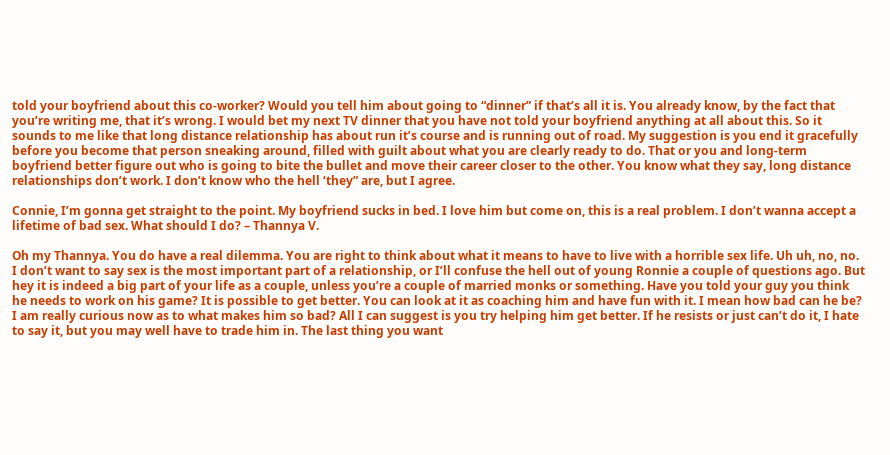told your boyfriend about this co-worker? Would you tell him about going to “dinner” if that’s all it is. You already know, by the fact that you’re writing me, that it’s wrong. I would bet my next TV dinner that you have not told your boyfriend anything at all about this. So it sounds to me like that long distance relationship has about run it’s course and is running out of road. My suggestion is you end it gracefully before you become that person sneaking around, filled with guilt about what you are clearly ready to do. That or you and long-term boyfriend better figure out who is going to bite the bullet and move their career closer to the other. You know what they say, long distance relationships don’t work. I don’t know who the hell ‘they” are, but I agree.

Connie, I’m gonna get straight to the point. My boyfriend sucks in bed. I love him but come on, this is a real problem. I don’t wanna accept a lifetime of bad sex. What should I do? – Thannya V.

Oh my Thannya. You do have a real dilemma. You are right to think about what it means to have to live with a horrible sex life. Uh uh, no, no. I don’t want to say sex is the most important part of a relationship, or I’ll confuse the hell out of young Ronnie a couple of questions ago. But hey it is indeed a big part of your life as a couple, unless you’re a couple of married monks or something. Have you told your guy you think he needs to work on his game? It is possible to get better. You can look at it as coaching him and have fun with it. I mean how bad can he be? I am really curious now as to what makes him so bad? All I can suggest is you try helping him get better. If he resists or just can’t do it, I hate to say it, but you may well have to trade him in. The last thing you want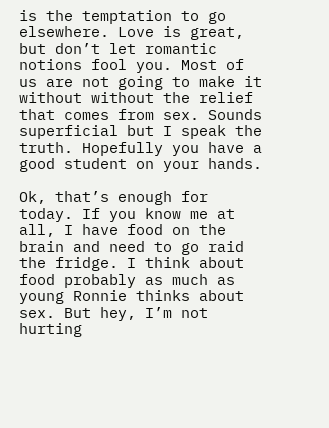is the temptation to go elsewhere. Love is great, but don’t let romantic notions fool you. Most of us are not going to make it without without the relief that comes from sex. Sounds superficial but I speak the truth. Hopefully you have a good student on your hands.

Ok, that’s enough for today. If you know me at all, I have food on the brain and need to go raid the fridge. I think about food probably as much as young Ronnie thinks about sex. But hey, I’m not hurting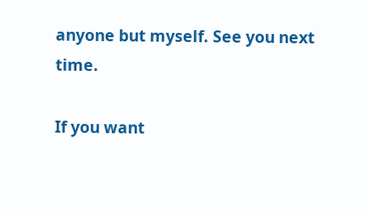anyone but myself. See you next time.

If you want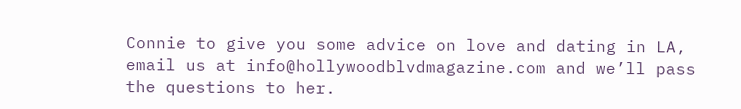Connie to give you some advice on love and dating in LA, email us at info@hollywoodblvdmagazine.com and we’ll pass the questions to her.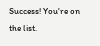Success! You're on the list.